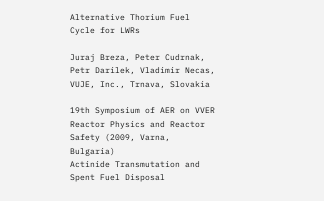Alternative Thorium Fuel Cycle for LWRs

Juraj Breza, Peter Cudrnak, Petr Darilek, Vladimir Necas, VUJE, Inc., Trnava, Slovakia

19th Symposium of AER on VVER Reactor Physics and Reactor Safety (2009, Varna, Bulgaria)
Actinide Transmutation and Spent Fuel Disposal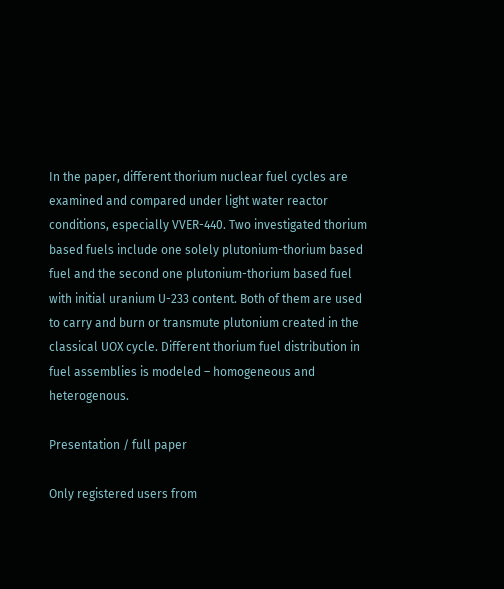In the paper, different thorium nuclear fuel cycles are examined and compared under light water reactor conditions, especially VVER-440. Two investigated thorium based fuels include one solely plutonium-thorium based fuel and the second one plutonium-thorium based fuel with initial uranium U-233 content. Both of them are used to carry and burn or transmute plutonium created in the classical UOX cycle. Different thorium fuel distribution in fuel assemblies is modeled – homogeneous and heterogenous.

Presentation / full paper

Only registered users from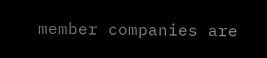member companies are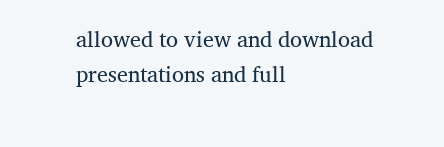allowed to view and download presentations and full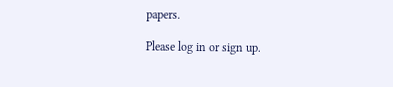papers.

Please log in or sign up.